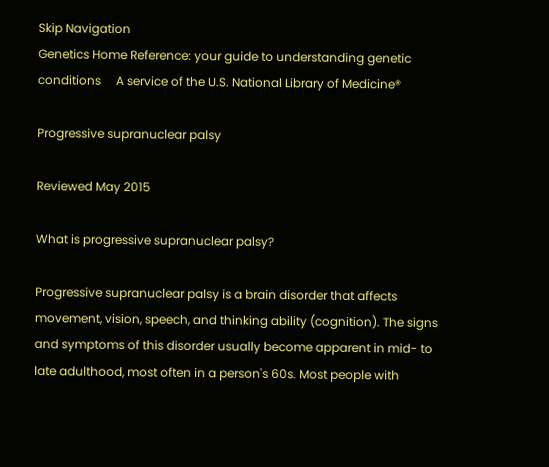Skip Navigation
Genetics Home Reference: your guide to understanding genetic conditions     A service of the U.S. National Library of Medicine®

Progressive supranuclear palsy

Reviewed May 2015

What is progressive supranuclear palsy?

Progressive supranuclear palsy is a brain disorder that affects movement, vision, speech, and thinking ability (cognition). The signs and symptoms of this disorder usually become apparent in mid- to late adulthood, most often in a person's 60s. Most people with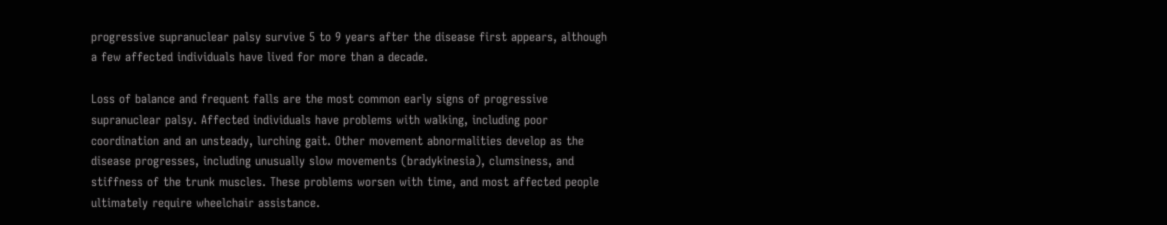progressive supranuclear palsy survive 5 to 9 years after the disease first appears, although a few affected individuals have lived for more than a decade.

Loss of balance and frequent falls are the most common early signs of progressive supranuclear palsy. Affected individuals have problems with walking, including poor coordination and an unsteady, lurching gait. Other movement abnormalities develop as the disease progresses, including unusually slow movements (bradykinesia), clumsiness, and stiffness of the trunk muscles. These problems worsen with time, and most affected people ultimately require wheelchair assistance.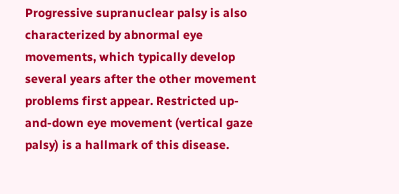Progressive supranuclear palsy is also characterized by abnormal eye movements, which typically develop several years after the other movement problems first appear. Restricted up-and-down eye movement (vertical gaze palsy) is a hallmark of this disease.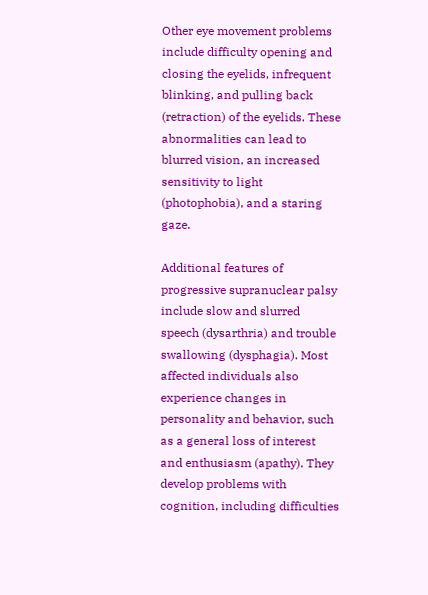Other eye movement problems include difficulty opening and closing the eyelids, infrequent blinking, and pulling back (retraction) of the eyelids. These abnormalities can lead to blurred vision, an increased sensitivity to light (photophobia), and a staring gaze.

Additional features of progressive supranuclear palsy include slow and slurred speech (dysarthria) and trouble swallowing (dysphagia). Most affected individuals also experience changes in personality and behavior, such as a general loss of interest and enthusiasm (apathy). They develop problems with cognition, including difficulties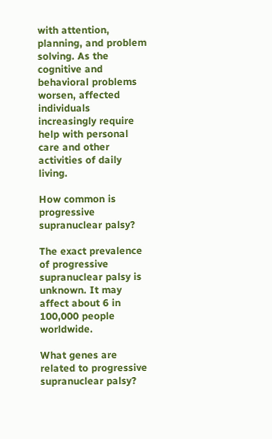with attention, planning, and problem solving. As the cognitive and behavioral problems worsen, affected individuals increasingly require help with personal care and other activities of daily living.

How common is progressive supranuclear palsy?

The exact prevalence of progressive supranuclear palsy is unknown. It may affect about 6 in 100,000 people worldwide.

What genes are related to progressive supranuclear palsy?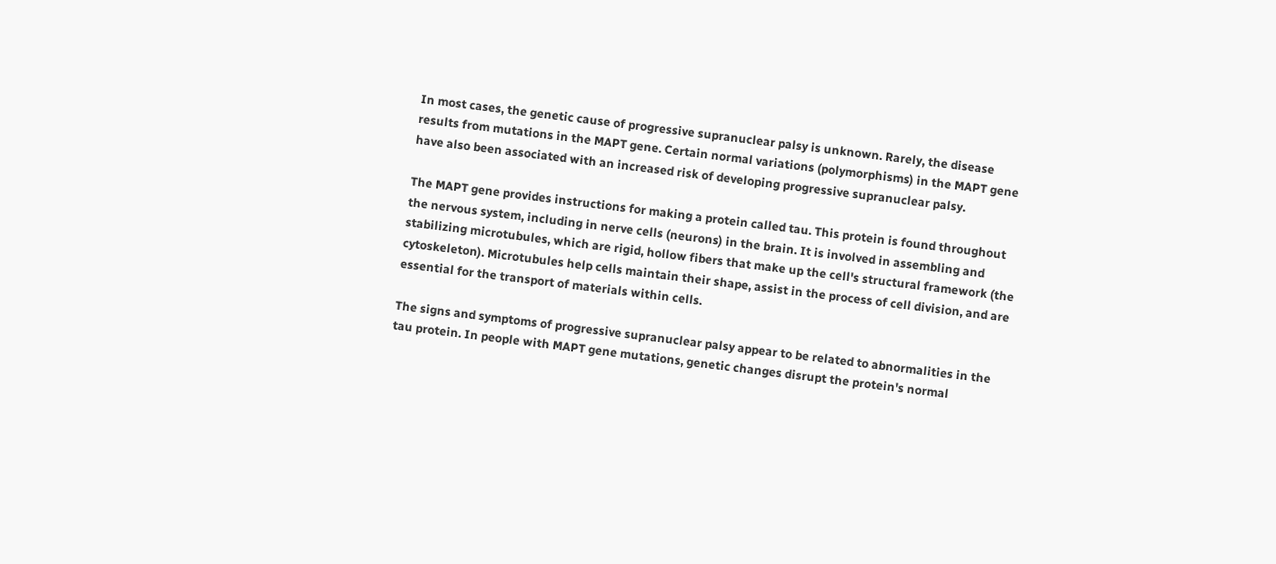In most cases, the genetic cause of progressive supranuclear palsy is unknown. Rarely, the disease results from mutations in the MAPT gene. Certain normal variations (polymorphisms) in the MAPT gene have also been associated with an increased risk of developing progressive supranuclear palsy.

The MAPT gene provides instructions for making a protein called tau. This protein is found throughout the nervous system, including in nerve cells (neurons) in the brain. It is involved in assembling and stabilizing microtubules, which are rigid, hollow fibers that make up the cell's structural framework (the cytoskeleton). Microtubules help cells maintain their shape, assist in the process of cell division, and are essential for the transport of materials within cells.

The signs and symptoms of progressive supranuclear palsy appear to be related to abnormalities in the tau protein. In people with MAPT gene mutations, genetic changes disrupt the protein's normal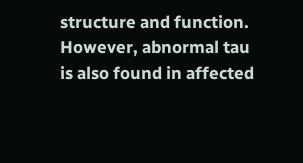structure and function. However, abnormal tau is also found in affected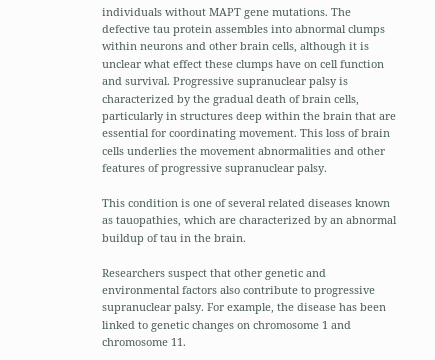individuals without MAPT gene mutations. The defective tau protein assembles into abnormal clumps within neurons and other brain cells, although it is unclear what effect these clumps have on cell function and survival. Progressive supranuclear palsy is characterized by the gradual death of brain cells, particularly in structures deep within the brain that are essential for coordinating movement. This loss of brain cells underlies the movement abnormalities and other features of progressive supranuclear palsy.

This condition is one of several related diseases known as tauopathies, which are characterized by an abnormal buildup of tau in the brain.

Researchers suspect that other genetic and environmental factors also contribute to progressive supranuclear palsy. For example, the disease has been linked to genetic changes on chromosome 1 and chromosome 11.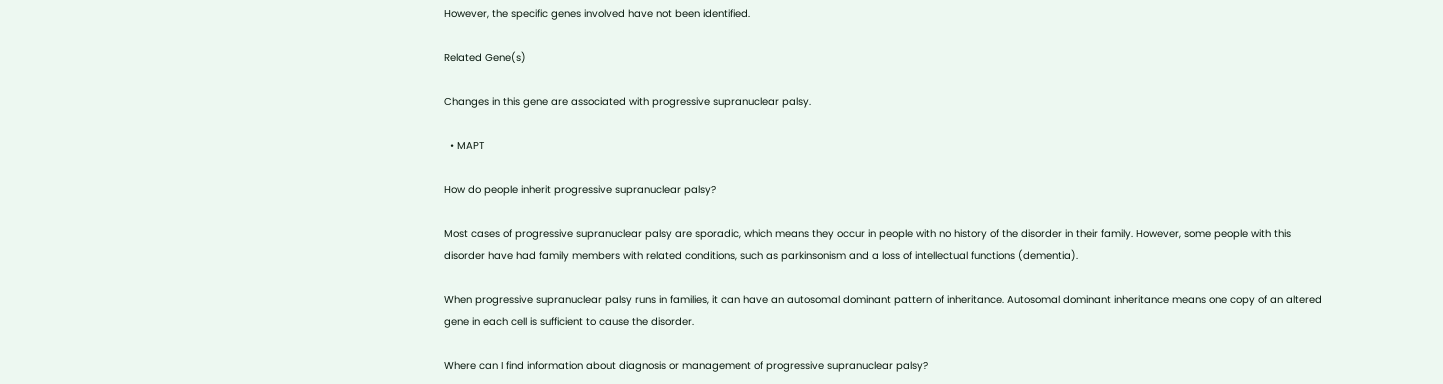However, the specific genes involved have not been identified.

Related Gene(s)

Changes in this gene are associated with progressive supranuclear palsy.

  • MAPT

How do people inherit progressive supranuclear palsy?

Most cases of progressive supranuclear palsy are sporadic, which means they occur in people with no history of the disorder in their family. However, some people with this disorder have had family members with related conditions, such as parkinsonism and a loss of intellectual functions (dementia).

When progressive supranuclear palsy runs in families, it can have an autosomal dominant pattern of inheritance. Autosomal dominant inheritance means one copy of an altered gene in each cell is sufficient to cause the disorder.

Where can I find information about diagnosis or management of progressive supranuclear palsy?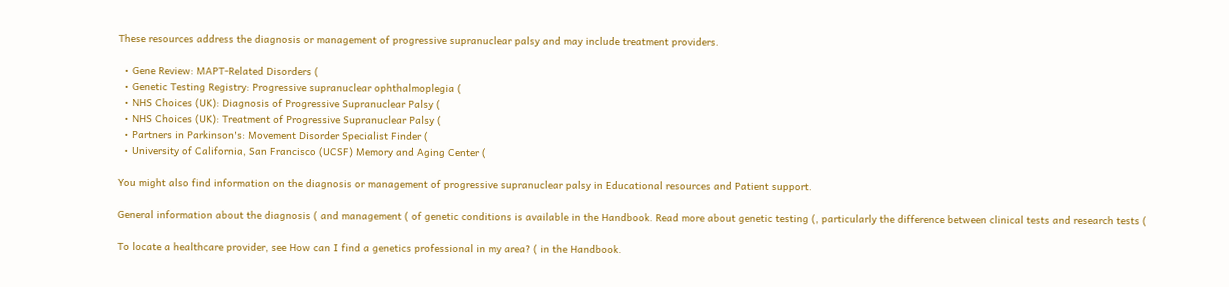These resources address the diagnosis or management of progressive supranuclear palsy and may include treatment providers.

  • Gene Review: MAPT-Related Disorders (
  • Genetic Testing Registry: Progressive supranuclear ophthalmoplegia (
  • NHS Choices (UK): Diagnosis of Progressive Supranuclear Palsy (
  • NHS Choices (UK): Treatment of Progressive Supranuclear Palsy (
  • Partners in Parkinson's: Movement Disorder Specialist Finder (
  • University of California, San Francisco (UCSF) Memory and Aging Center (

You might also find information on the diagnosis or management of progressive supranuclear palsy in Educational resources and Patient support.

General information about the diagnosis ( and management ( of genetic conditions is available in the Handbook. Read more about genetic testing (, particularly the difference between clinical tests and research tests (

To locate a healthcare provider, see How can I find a genetics professional in my area? ( in the Handbook.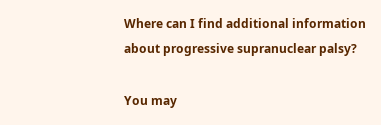Where can I find additional information about progressive supranuclear palsy?

You may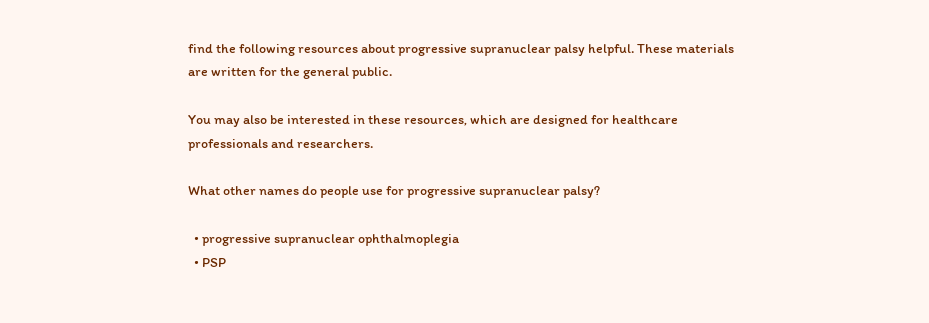find the following resources about progressive supranuclear palsy helpful. These materials are written for the general public.

You may also be interested in these resources, which are designed for healthcare professionals and researchers.

What other names do people use for progressive supranuclear palsy?

  • progressive supranuclear ophthalmoplegia
  • PSP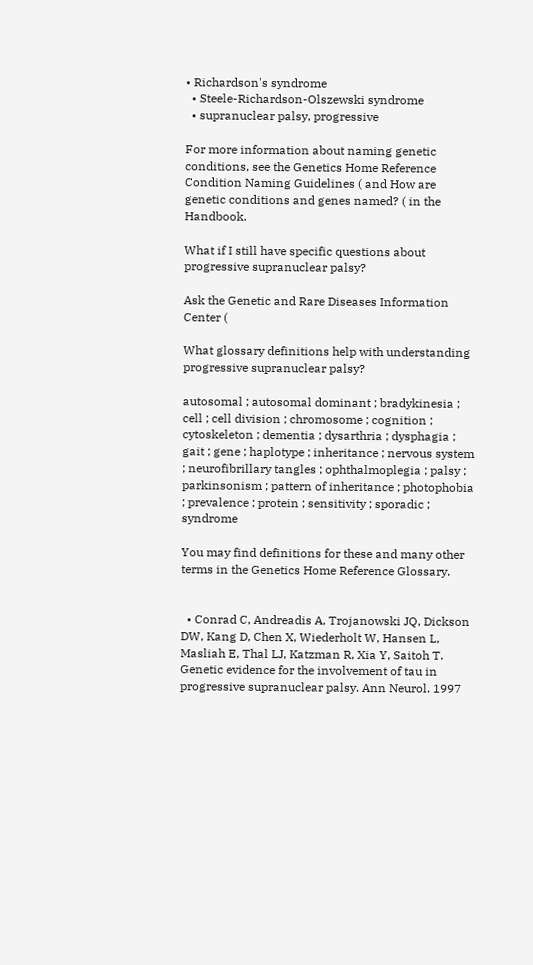• Richardson's syndrome
  • Steele-Richardson-Olszewski syndrome
  • supranuclear palsy, progressive

For more information about naming genetic conditions, see the Genetics Home Reference Condition Naming Guidelines ( and How are genetic conditions and genes named? ( in the Handbook.

What if I still have specific questions about progressive supranuclear palsy?

Ask the Genetic and Rare Diseases Information Center (

What glossary definitions help with understanding progressive supranuclear palsy?

autosomal ; autosomal dominant ; bradykinesia ; cell ; cell division ; chromosome ; cognition ; cytoskeleton ; dementia ; dysarthria ; dysphagia ; gait ; gene ; haplotype ; inheritance ; nervous system ; neurofibrillary tangles ; ophthalmoplegia ; palsy ; parkinsonism ; pattern of inheritance ; photophobia ; prevalence ; protein ; sensitivity ; sporadic ; syndrome

You may find definitions for these and many other terms in the Genetics Home Reference Glossary.


  • Conrad C, Andreadis A, Trojanowski JQ, Dickson DW, Kang D, Chen X, Wiederholt W, Hansen L, Masliah E, Thal LJ, Katzman R, Xia Y, Saitoh T. Genetic evidence for the involvement of tau in progressive supranuclear palsy. Ann Neurol. 1997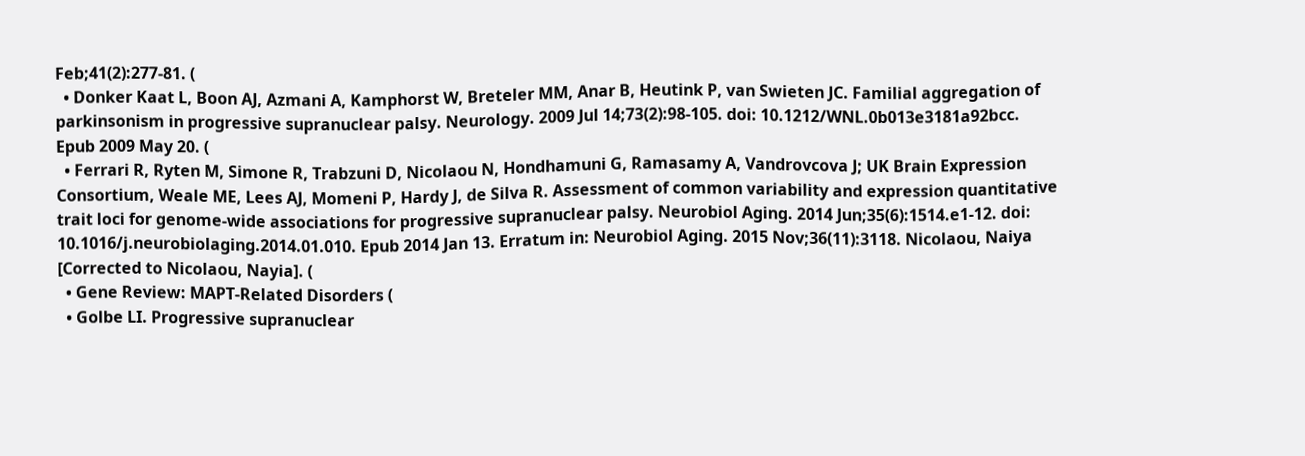Feb;41(2):277-81. (
  • Donker Kaat L, Boon AJ, Azmani A, Kamphorst W, Breteler MM, Anar B, Heutink P, van Swieten JC. Familial aggregation of parkinsonism in progressive supranuclear palsy. Neurology. 2009 Jul 14;73(2):98-105. doi: 10.1212/WNL.0b013e3181a92bcc. Epub 2009 May 20. (
  • Ferrari R, Ryten M, Simone R, Trabzuni D, Nicolaou N, Hondhamuni G, Ramasamy A, Vandrovcova J; UK Brain Expression Consortium, Weale ME, Lees AJ, Momeni P, Hardy J, de Silva R. Assessment of common variability and expression quantitative trait loci for genome-wide associations for progressive supranuclear palsy. Neurobiol Aging. 2014 Jun;35(6):1514.e1-12. doi: 10.1016/j.neurobiolaging.2014.01.010. Epub 2014 Jan 13. Erratum in: Neurobiol Aging. 2015 Nov;36(11):3118. Nicolaou, Naiya [Corrected to Nicolaou, Nayia]. (
  • Gene Review: MAPT-Related Disorders (
  • Golbe LI. Progressive supranuclear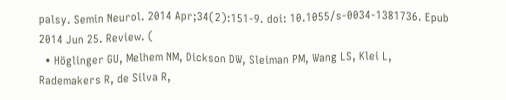palsy. Semin Neurol. 2014 Apr;34(2):151-9. doi: 10.1055/s-0034-1381736. Epub 2014 Jun 25. Review. (
  • Höglinger GU, Melhem NM, Dickson DW, Sleiman PM, Wang LS, Klei L, Rademakers R, de Silva R,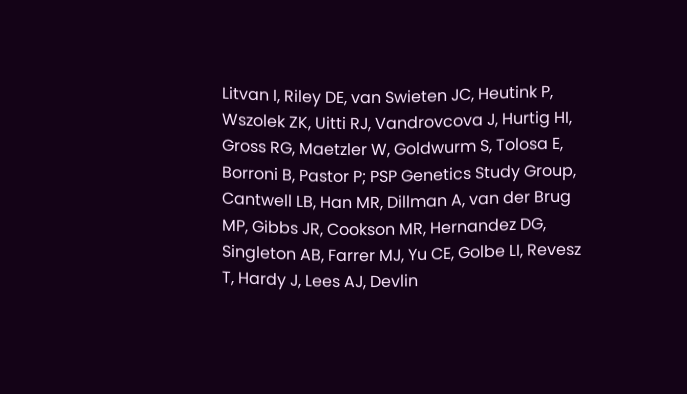Litvan I, Riley DE, van Swieten JC, Heutink P, Wszolek ZK, Uitti RJ, Vandrovcova J, Hurtig HI, Gross RG, Maetzler W, Goldwurm S, Tolosa E, Borroni B, Pastor P; PSP Genetics Study Group, Cantwell LB, Han MR, Dillman A, van der Brug MP, Gibbs JR, Cookson MR, Hernandez DG, Singleton AB, Farrer MJ, Yu CE, Golbe LI, Revesz T, Hardy J, Lees AJ, Devlin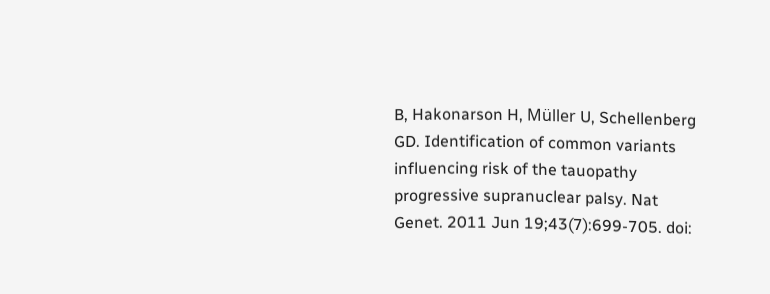B, Hakonarson H, Müller U, Schellenberg GD. Identification of common variants influencing risk of the tauopathy progressive supranuclear palsy. Nat Genet. 2011 Jun 19;43(7):699-705. doi: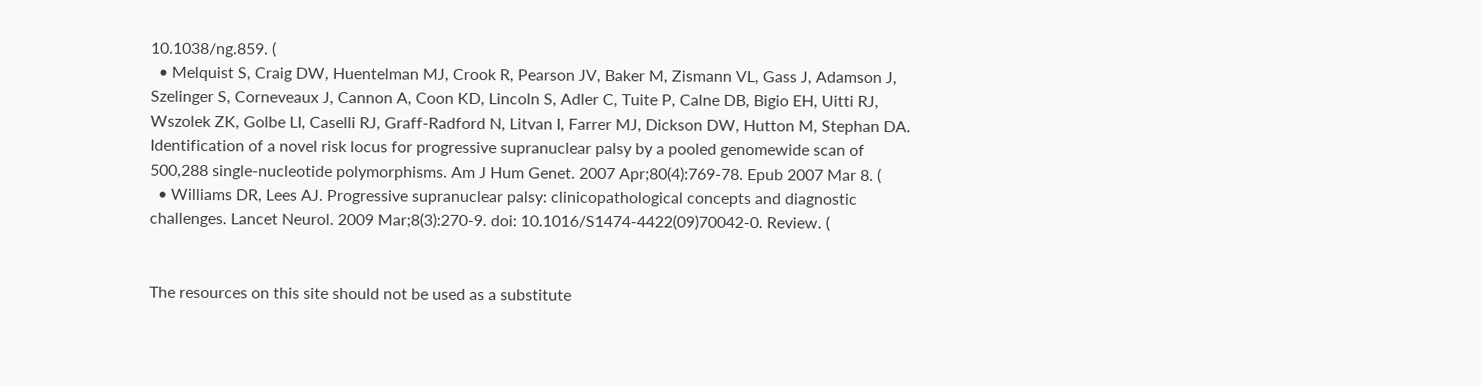10.1038/ng.859. (
  • Melquist S, Craig DW, Huentelman MJ, Crook R, Pearson JV, Baker M, Zismann VL, Gass J, Adamson J, Szelinger S, Corneveaux J, Cannon A, Coon KD, Lincoln S, Adler C, Tuite P, Calne DB, Bigio EH, Uitti RJ, Wszolek ZK, Golbe LI, Caselli RJ, Graff-Radford N, Litvan I, Farrer MJ, Dickson DW, Hutton M, Stephan DA. Identification of a novel risk locus for progressive supranuclear palsy by a pooled genomewide scan of 500,288 single-nucleotide polymorphisms. Am J Hum Genet. 2007 Apr;80(4):769-78. Epub 2007 Mar 8. (
  • Williams DR, Lees AJ. Progressive supranuclear palsy: clinicopathological concepts and diagnostic challenges. Lancet Neurol. 2009 Mar;8(3):270-9. doi: 10.1016/S1474-4422(09)70042-0. Review. (


The resources on this site should not be used as a substitute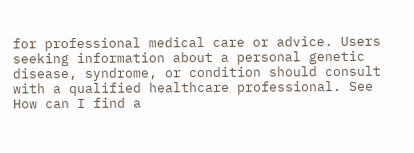for professional medical care or advice. Users seeking information about a personal genetic disease, syndrome, or condition should consult with a qualified healthcare professional. See How can I find a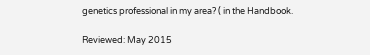genetics professional in my area? ( in the Handbook.

Reviewed: May 2015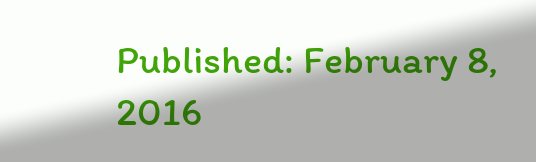Published: February 8, 2016